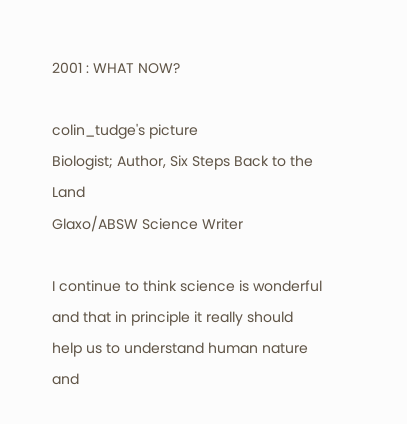2001 : WHAT NOW?

colin_tudge's picture
Biologist; Author, Six Steps Back to the Land
Glaxo/ABSW Science Writer

I continue to think science is wonderful and that in principle it really should help us to understand human nature and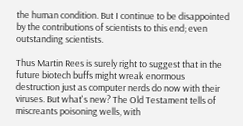the human condition. But I continue to be disappointed by the contributions of scientists to this end; even outstanding scientists.

Thus Martin Rees is surely right to suggest that in the future biotech buffs might wreak enormous destruction just as computer nerds do now with their viruses. But what's new? The Old Testament tells of miscreants poisoning wells, with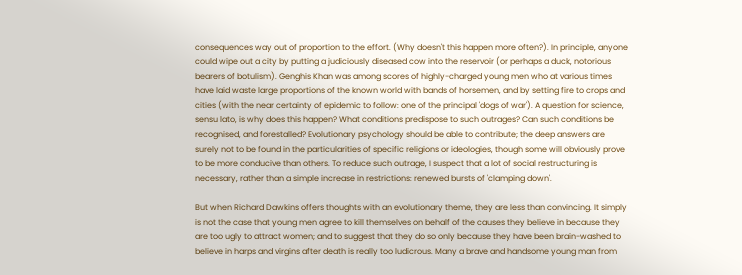consequences way out of proportion to the effort. (Why doesn't this happen more often?). In principle, anyone could wipe out a city by putting a judiciously diseased cow into the reservoir (or perhaps a duck, notorious bearers of botulism). Genghis Khan was among scores of highly-charged young men who at various times have laid waste large proportions of the known world with bands of horsemen, and by setting fire to crops and cities (with the near certainty of epidemic to follow: one of the principal 'dogs of war'). A question for science, sensu lato, is why does this happen? What conditions predispose to such outrages? Can such conditions be recognised, and forestalled? Evolutionary psychology should be able to contribute; the deep answers are surely not to be found in the particularities of specific religions or ideologies, though some will obviously prove to be more conducive than others. To reduce such outrage, I suspect that a lot of social restructuring is necessary, rather than a simple increase in restrictions: renewed bursts of 'clamping down'.

But when Richard Dawkins offers thoughts with an evolutionary theme, they are less than convincing. It simply is not the case that young men agree to kill themselves on behalf of the causes they believe in because they are too ugly to attract women; and to suggest that they do so only because they have been brain-washed to believe in harps and virgins after death is really too ludicrous. Many a brave and handsome young man from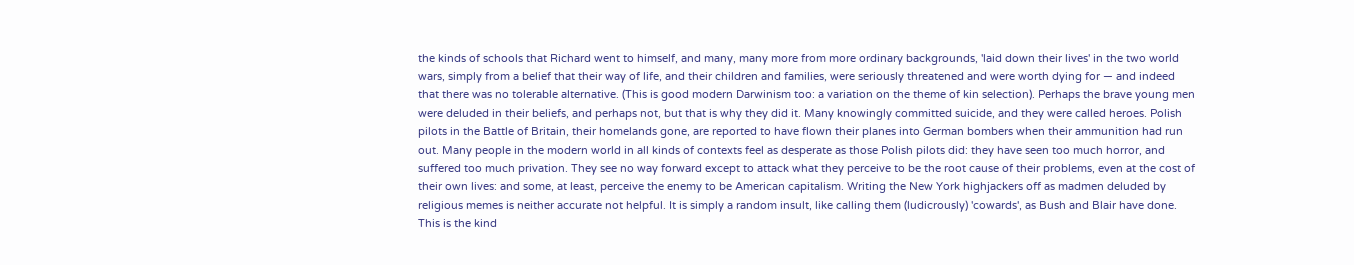the kinds of schools that Richard went to himself, and many, many more from more ordinary backgrounds, 'laid down their lives' in the two world wars, simply from a belief that their way of life, and their children and families, were seriously threatened and were worth dying for — and indeed that there was no tolerable alternative. (This is good modern Darwinism too: a variation on the theme of kin selection). Perhaps the brave young men were deluded in their beliefs, and perhaps not, but that is why they did it. Many knowingly committed suicide, and they were called heroes. Polish pilots in the Battle of Britain, their homelands gone, are reported to have flown their planes into German bombers when their ammunition had run out. Many people in the modern world in all kinds of contexts feel as desperate as those Polish pilots did: they have seen too much horror, and suffered too much privation. They see no way forward except to attack what they perceive to be the root cause of their problems, even at the cost of their own lives: and some, at least, perceive the enemy to be American capitalism. Writing the New York highjackers off as madmen deluded by religious memes is neither accurate not helpful. It is simply a random insult, like calling them (ludicrously) 'cowards', as Bush and Blair have done. This is the kind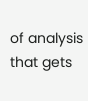of analysis that gets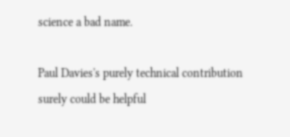science a bad name.

Paul Davies's purely technical contribution surely could be helpful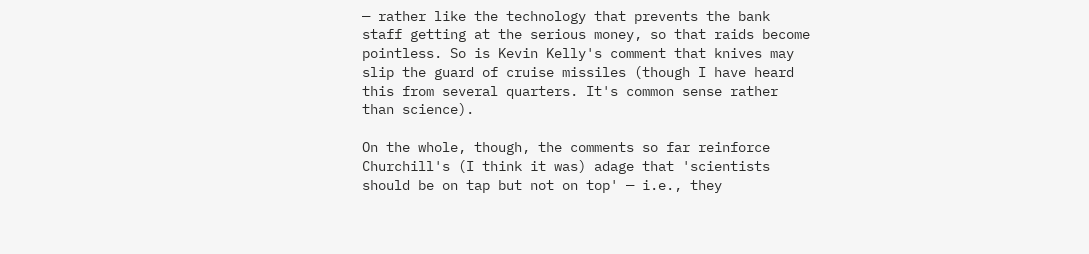— rather like the technology that prevents the bank staff getting at the serious money, so that raids become pointless. So is Kevin Kelly's comment that knives may slip the guard of cruise missiles (though I have heard this from several quarters. It's common sense rather than science).

On the whole, though, the comments so far reinforce Churchill's (I think it was) adage that 'scientists should be on tap but not on top' — i.e., they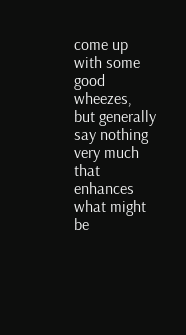come up with some good wheezes, but generally say nothing very much that enhances what might be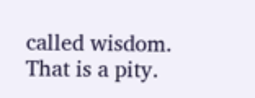called wisdom. That is a pity.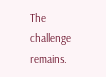The challenge remains.